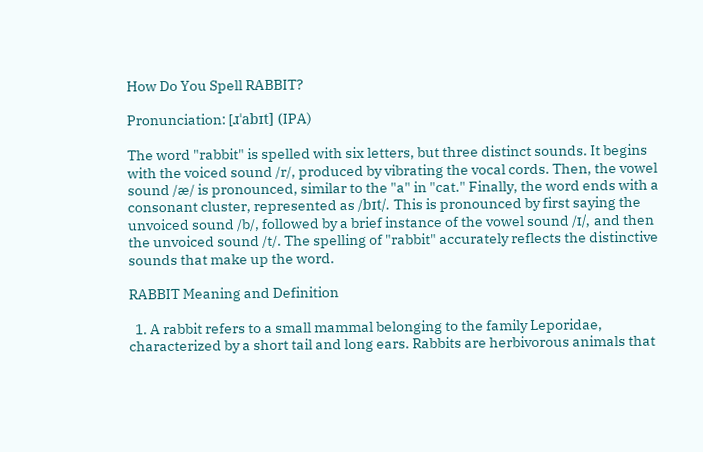How Do You Spell RABBIT?

Pronunciation: [ɹˈabɪt] (IPA)

The word "rabbit" is spelled with six letters, but three distinct sounds. It begins with the voiced sound /r/, produced by vibrating the vocal cords. Then, the vowel sound /æ/ is pronounced, similar to the "a" in "cat." Finally, the word ends with a consonant cluster, represented as /bɪt/. This is pronounced by first saying the unvoiced sound /b/, followed by a brief instance of the vowel sound /ɪ/, and then the unvoiced sound /t/. The spelling of "rabbit" accurately reflects the distinctive sounds that make up the word.

RABBIT Meaning and Definition

  1. A rabbit refers to a small mammal belonging to the family Leporidae, characterized by a short tail and long ears. Rabbits are herbivorous animals that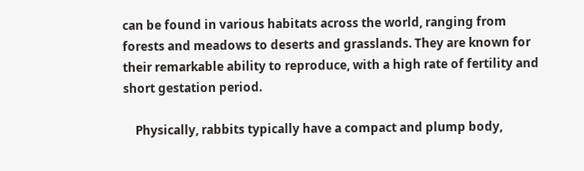can be found in various habitats across the world, ranging from forests and meadows to deserts and grasslands. They are known for their remarkable ability to reproduce, with a high rate of fertility and short gestation period.

    Physically, rabbits typically have a compact and plump body,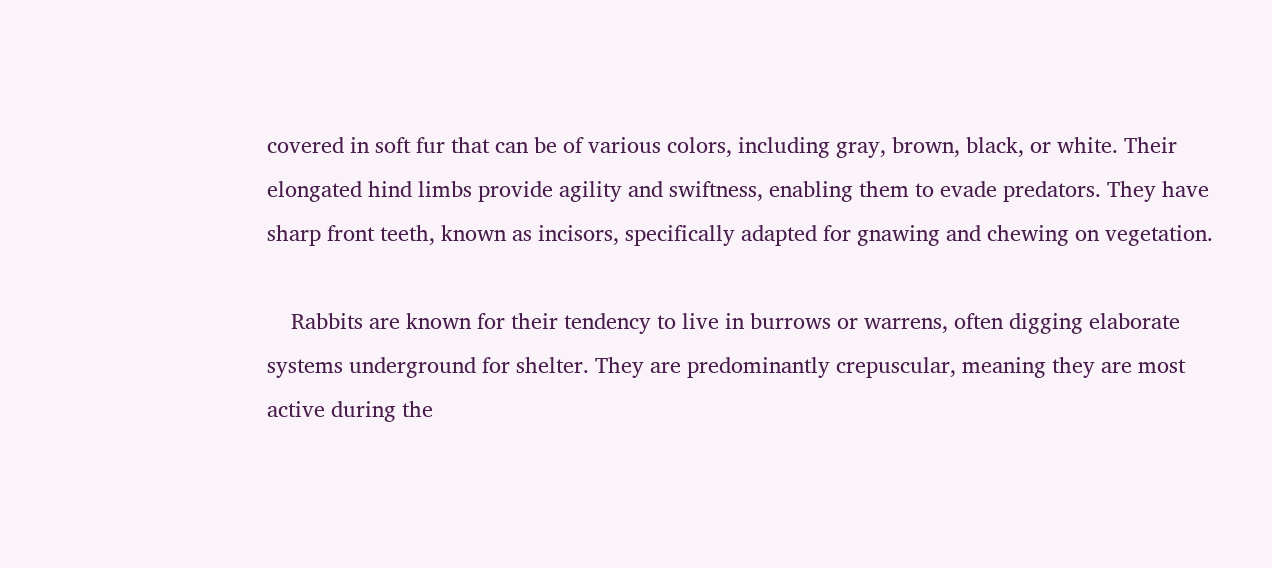covered in soft fur that can be of various colors, including gray, brown, black, or white. Their elongated hind limbs provide agility and swiftness, enabling them to evade predators. They have sharp front teeth, known as incisors, specifically adapted for gnawing and chewing on vegetation.

    Rabbits are known for their tendency to live in burrows or warrens, often digging elaborate systems underground for shelter. They are predominantly crepuscular, meaning they are most active during the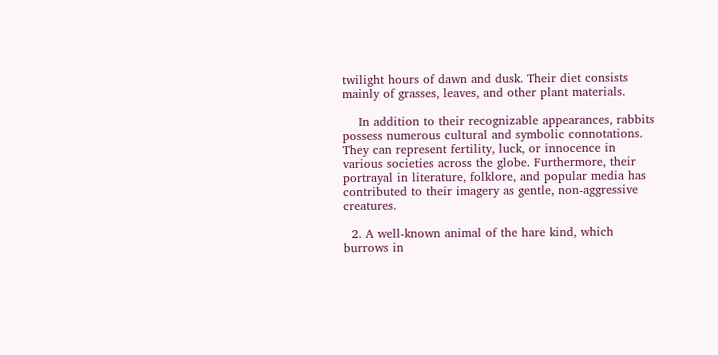twilight hours of dawn and dusk. Their diet consists mainly of grasses, leaves, and other plant materials.

    In addition to their recognizable appearances, rabbits possess numerous cultural and symbolic connotations. They can represent fertility, luck, or innocence in various societies across the globe. Furthermore, their portrayal in literature, folklore, and popular media has contributed to their imagery as gentle, non-aggressive creatures.

  2. A well-known animal of the hare kind, which burrows in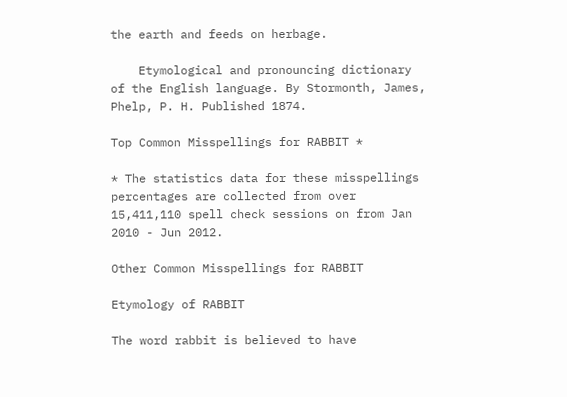the earth and feeds on herbage.

    Etymological and pronouncing dictionary of the English language. By Stormonth, James, Phelp, P. H. Published 1874.

Top Common Misspellings for RABBIT *

* The statistics data for these misspellings percentages are collected from over 15,411,110 spell check sessions on from Jan 2010 - Jun 2012.

Other Common Misspellings for RABBIT

Etymology of RABBIT

The word rabbit is believed to have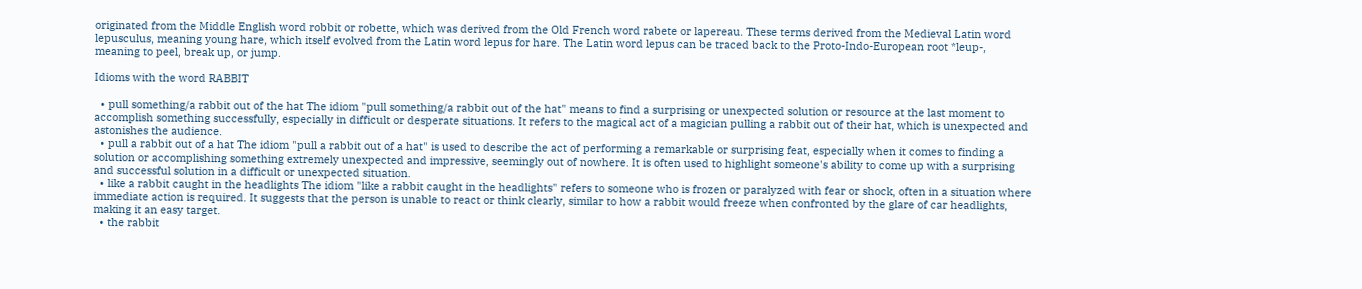originated from the Middle English word robbit or robette, which was derived from the Old French word rabete or lapereau. These terms derived from the Medieval Latin word lepusculus, meaning young hare, which itself evolved from the Latin word lepus for hare. The Latin word lepus can be traced back to the Proto-Indo-European root *leup-, meaning to peel, break up, or jump.

Idioms with the word RABBIT

  • pull something/a rabbit out of the hat The idiom "pull something/a rabbit out of the hat" means to find a surprising or unexpected solution or resource at the last moment to accomplish something successfully, especially in difficult or desperate situations. It refers to the magical act of a magician pulling a rabbit out of their hat, which is unexpected and astonishes the audience.
  • pull a rabbit out of a hat The idiom "pull a rabbit out of a hat" is used to describe the act of performing a remarkable or surprising feat, especially when it comes to finding a solution or accomplishing something extremely unexpected and impressive, seemingly out of nowhere. It is often used to highlight someone's ability to come up with a surprising and successful solution in a difficult or unexpected situation.
  • like a rabbit caught in the headlights The idiom "like a rabbit caught in the headlights" refers to someone who is frozen or paralyzed with fear or shock, often in a situation where immediate action is required. It suggests that the person is unable to react or think clearly, similar to how a rabbit would freeze when confronted by the glare of car headlights, making it an easy target.
  • the rabbit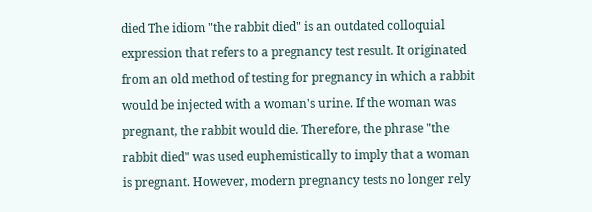died The idiom "the rabbit died" is an outdated colloquial expression that refers to a pregnancy test result. It originated from an old method of testing for pregnancy in which a rabbit would be injected with a woman's urine. If the woman was pregnant, the rabbit would die. Therefore, the phrase "the rabbit died" was used euphemistically to imply that a woman is pregnant. However, modern pregnancy tests no longer rely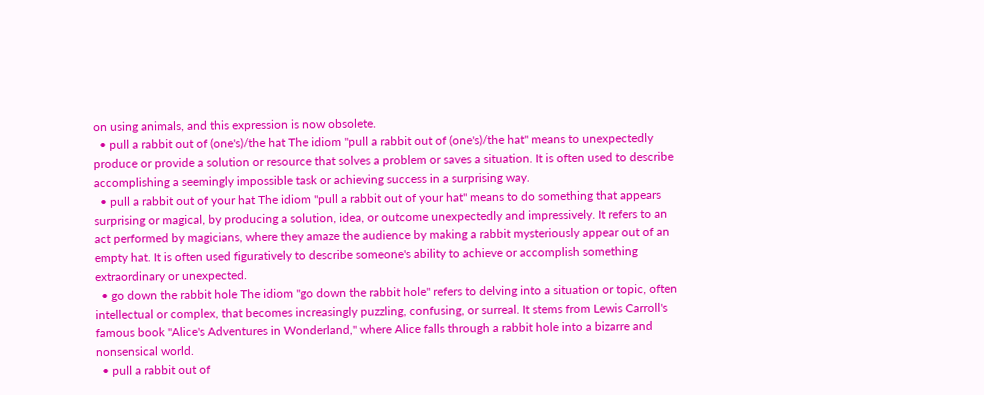on using animals, and this expression is now obsolete.
  • pull a rabbit out of (one's)/the hat The idiom "pull a rabbit out of (one's)/the hat" means to unexpectedly produce or provide a solution or resource that solves a problem or saves a situation. It is often used to describe accomplishing a seemingly impossible task or achieving success in a surprising way.
  • pull a rabbit out of your hat The idiom "pull a rabbit out of your hat" means to do something that appears surprising or magical, by producing a solution, idea, or outcome unexpectedly and impressively. It refers to an act performed by magicians, where they amaze the audience by making a rabbit mysteriously appear out of an empty hat. It is often used figuratively to describe someone's ability to achieve or accomplish something extraordinary or unexpected.
  • go down the rabbit hole The idiom "go down the rabbit hole" refers to delving into a situation or topic, often intellectual or complex, that becomes increasingly puzzling, confusing, or surreal. It stems from Lewis Carroll's famous book "Alice's Adventures in Wonderland," where Alice falls through a rabbit hole into a bizarre and nonsensical world.
  • pull a rabbit out of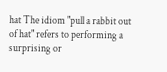hat The idiom "pull a rabbit out of hat" refers to performing a surprising or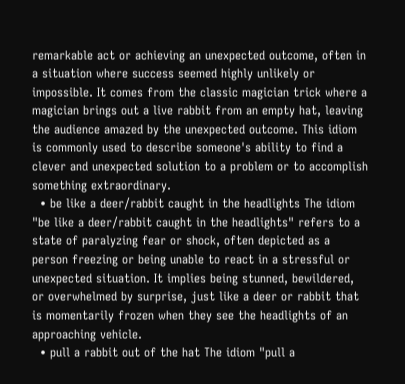remarkable act or achieving an unexpected outcome, often in a situation where success seemed highly unlikely or impossible. It comes from the classic magician trick where a magician brings out a live rabbit from an empty hat, leaving the audience amazed by the unexpected outcome. This idiom is commonly used to describe someone's ability to find a clever and unexpected solution to a problem or to accomplish something extraordinary.
  • be like a deer/rabbit caught in the headlights The idiom "be like a deer/rabbit caught in the headlights" refers to a state of paralyzing fear or shock, often depicted as a person freezing or being unable to react in a stressful or unexpected situation. It implies being stunned, bewildered, or overwhelmed by surprise, just like a deer or rabbit that is momentarily frozen when they see the headlights of an approaching vehicle.
  • pull a rabbit out of the hat The idiom "pull a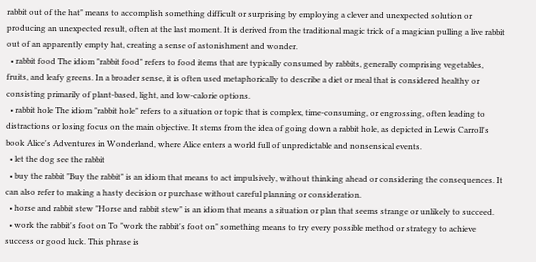rabbit out of the hat" means to accomplish something difficult or surprising by employing a clever and unexpected solution or producing an unexpected result, often at the last moment. It is derived from the traditional magic trick of a magician pulling a live rabbit out of an apparently empty hat, creating a sense of astonishment and wonder.
  • rabbit food The idiom "rabbit food" refers to food items that are typically consumed by rabbits, generally comprising vegetables, fruits, and leafy greens. In a broader sense, it is often used metaphorically to describe a diet or meal that is considered healthy or consisting primarily of plant-based, light, and low-calorie options.
  • rabbit hole The idiom "rabbit hole" refers to a situation or topic that is complex, time-consuming, or engrossing, often leading to distractions or losing focus on the main objective. It stems from the idea of going down a rabbit hole, as depicted in Lewis Carroll's book Alice's Adventures in Wonderland, where Alice enters a world full of unpredictable and nonsensical events.
  • let the dog see the rabbit
  • buy the rabbit "Buy the rabbit" is an idiom that means to act impulsively, without thinking ahead or considering the consequences. It can also refer to making a hasty decision or purchase without careful planning or consideration.
  • horse and rabbit stew "Horse and rabbit stew" is an idiom that means a situation or plan that seems strange or unlikely to succeed.
  • work the rabbit's foot on To "work the rabbit's foot on" something means to try every possible method or strategy to achieve success or good luck. This phrase is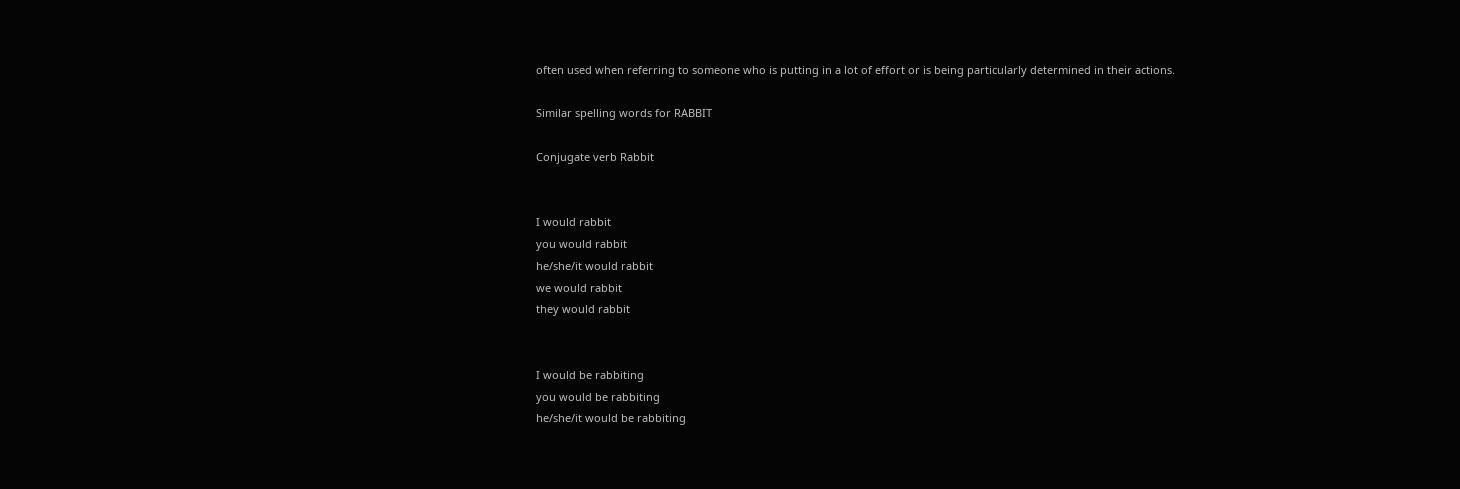often used when referring to someone who is putting in a lot of effort or is being particularly determined in their actions.

Similar spelling words for RABBIT

Conjugate verb Rabbit


I would rabbit
you would rabbit
he/she/it would rabbit
we would rabbit
they would rabbit


I would be rabbiting
you would be rabbiting
he/she/it would be rabbiting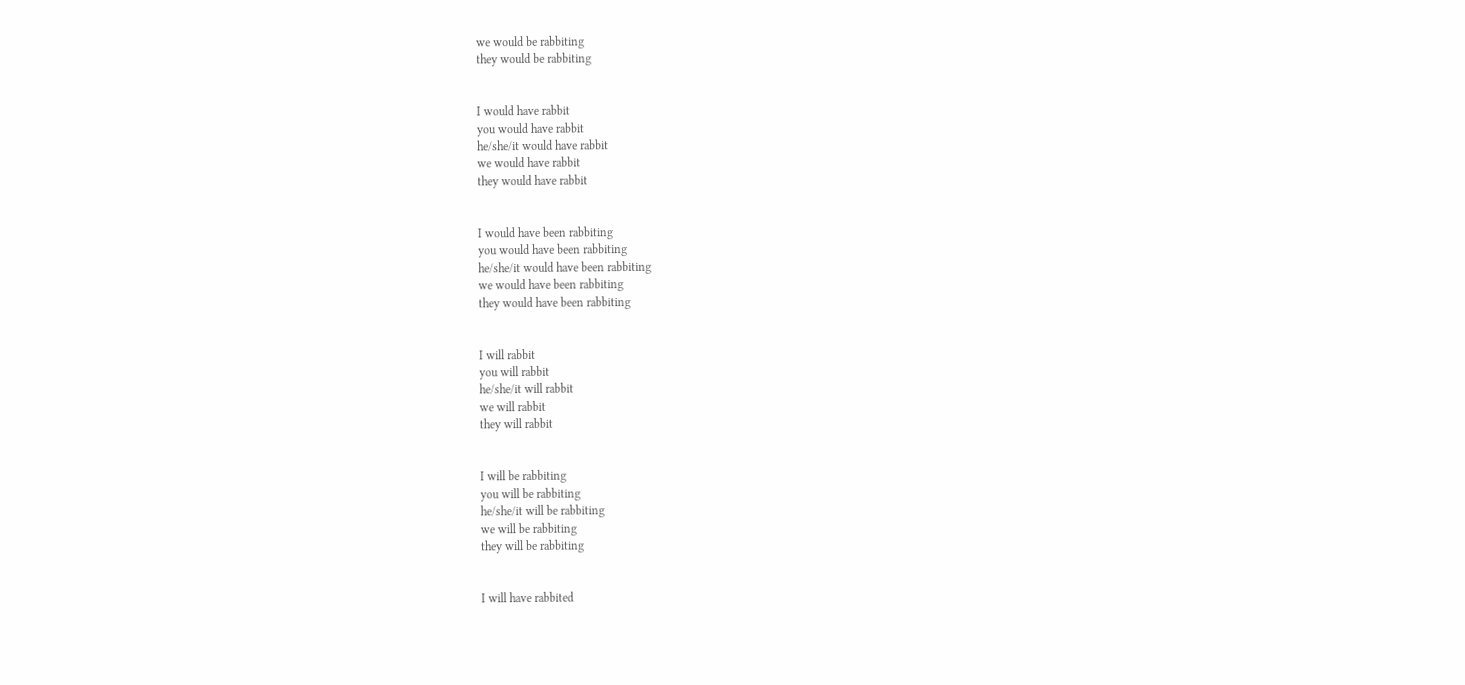we would be rabbiting
they would be rabbiting


I would have rabbit
you would have rabbit
he/she/it would have rabbit
we would have rabbit
they would have rabbit


I would have been rabbiting
you would have been rabbiting
he/she/it would have been rabbiting
we would have been rabbiting
they would have been rabbiting


I will rabbit
you will rabbit
he/she/it will rabbit
we will rabbit
they will rabbit


I will be rabbiting
you will be rabbiting
he/she/it will be rabbiting
we will be rabbiting
they will be rabbiting


I will have rabbited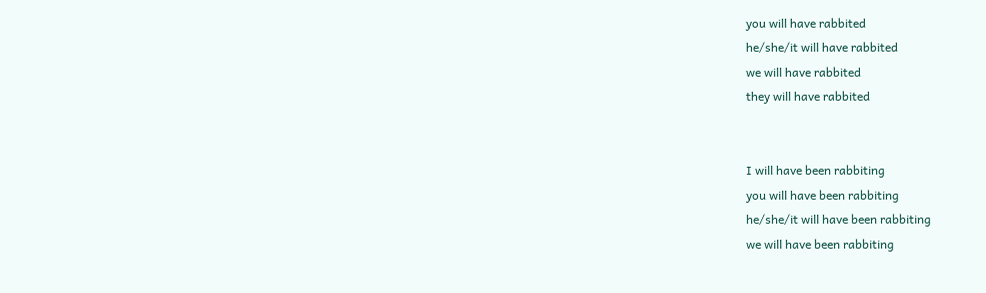you will have rabbited
he/she/it will have rabbited
we will have rabbited
they will have rabbited


I will have been rabbiting
you will have been rabbiting
he/she/it will have been rabbiting
we will have been rabbiting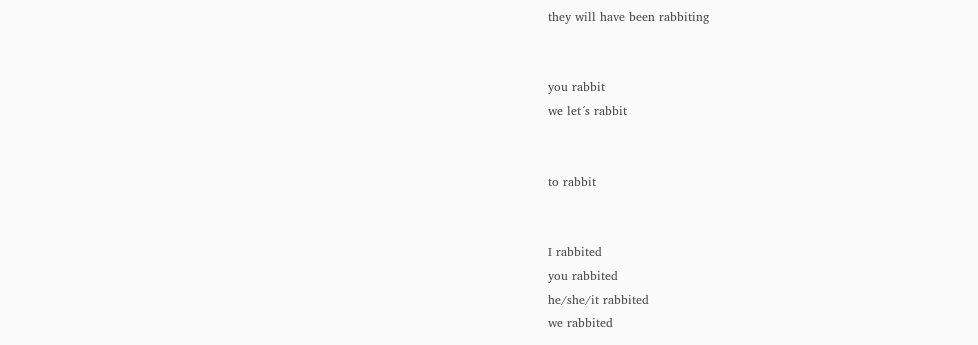they will have been rabbiting


you rabbit
we let´s rabbit


to rabbit


I rabbited
you rabbited
he/she/it rabbited
we rabbited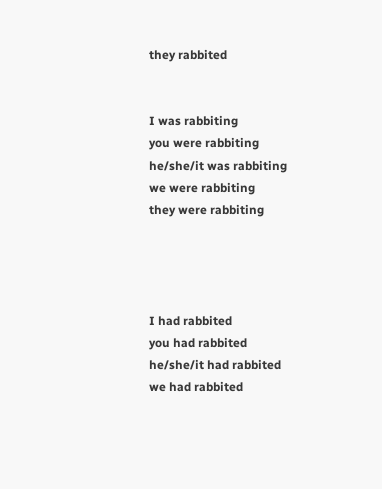they rabbited


I was rabbiting
you were rabbiting
he/she/it was rabbiting
we were rabbiting
they were rabbiting




I had rabbited
you had rabbited
he/she/it had rabbited
we had rabbited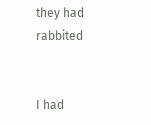they had rabbited


I had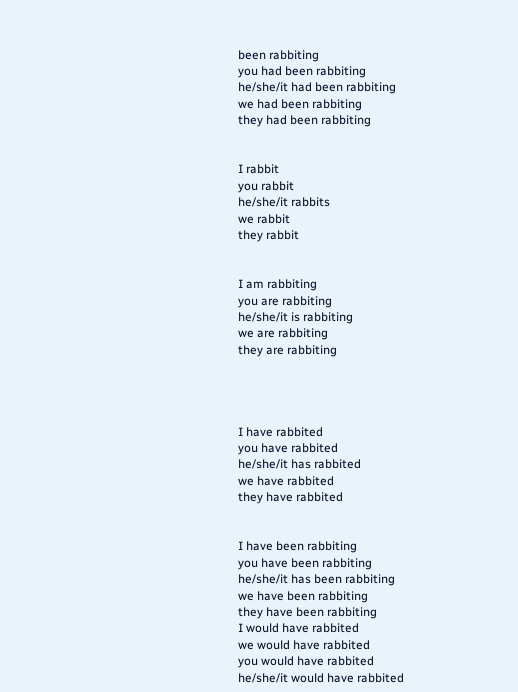been rabbiting
you had been rabbiting
he/she/it had been rabbiting
we had been rabbiting
they had been rabbiting


I rabbit
you rabbit
he/she/it rabbits
we rabbit
they rabbit


I am rabbiting
you are rabbiting
he/she/it is rabbiting
we are rabbiting
they are rabbiting




I have rabbited
you have rabbited
he/she/it has rabbited
we have rabbited
they have rabbited


I have been rabbiting
you have been rabbiting
he/she/it has been rabbiting
we have been rabbiting
they have been rabbiting
I would have rabbited
we would have rabbited
you would have rabbited
he/she/it would have rabbited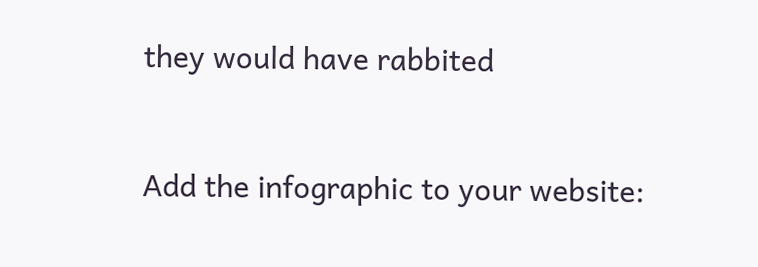they would have rabbited


Add the infographic to your website: